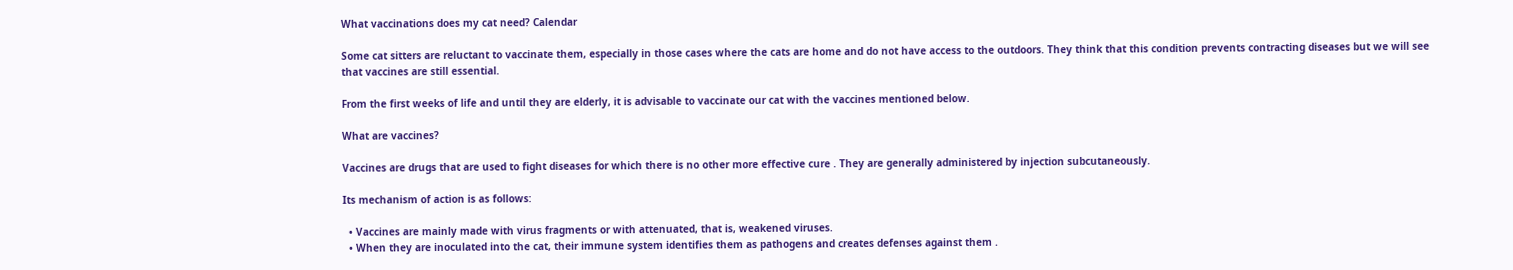What vaccinations does my cat need? Calendar

Some cat sitters are reluctant to vaccinate them, especially in those cases where the cats are home and do not have access to the outdoors. They think that this condition prevents contracting diseases but we will see that vaccines are still essential.

From the first weeks of life and until they are elderly, it is advisable to vaccinate our cat with the vaccines mentioned below.

What are vaccines?

Vaccines are drugs that are used to fight diseases for which there is no other more effective cure . They are generally administered by injection subcutaneously.

Its mechanism of action is as follows:

  • Vaccines are mainly made with virus fragments or with attenuated, that is, weakened viruses.
  • When they are inoculated into the cat, their immune system identifies them as pathogens and creates defenses against them .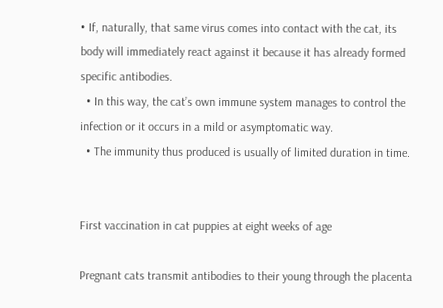• If, naturally, that same virus comes into contact with the cat, its body will immediately react against it because it has already formed specific antibodies.
  • In this way, the cat’s own immune system manages to control the infection or it occurs in a mild or asymptomatic way.
  • The immunity thus produced is usually of limited duration in time.


First vaccination in cat puppies at eight weeks of age

Pregnant cats transmit antibodies to their young through the placenta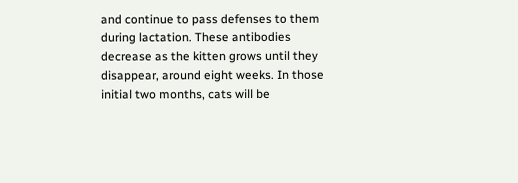and continue to pass defenses to them during lactation. These antibodies decrease as the kitten grows until they disappear, around eight weeks. In those initial two months, cats will be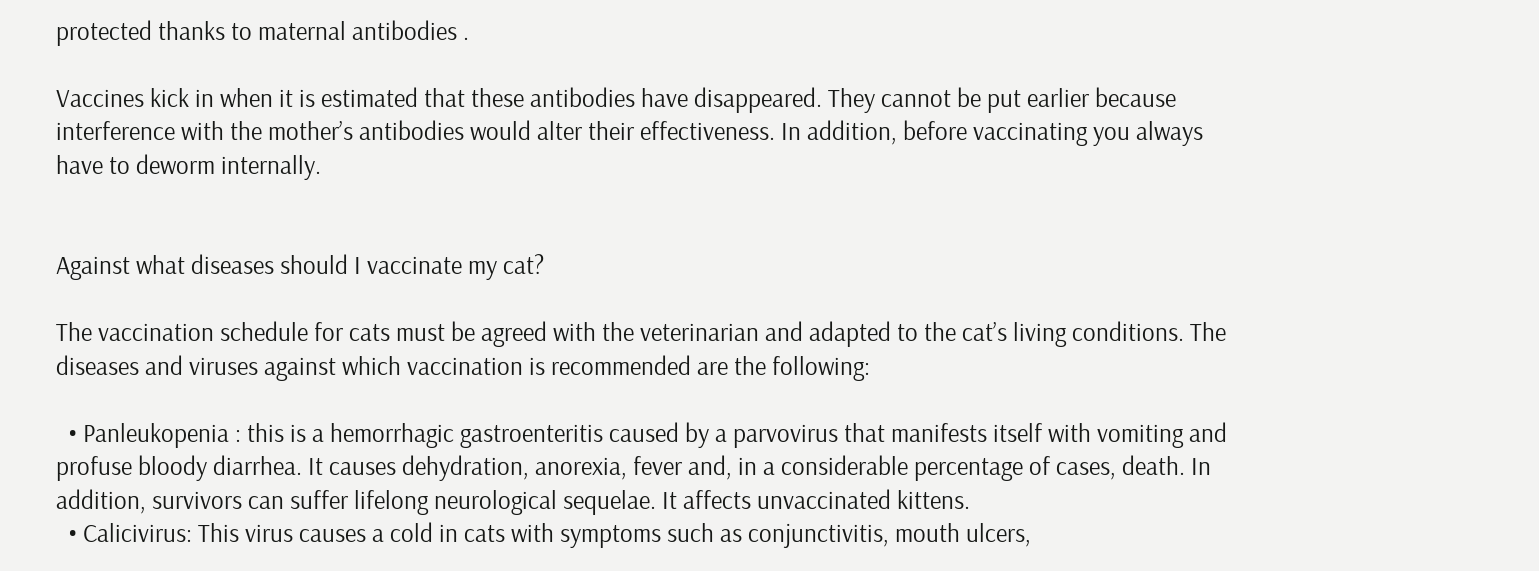protected thanks to maternal antibodies .

Vaccines kick in when it is estimated that these antibodies have disappeared. They cannot be put earlier because interference with the mother’s antibodies would alter their effectiveness. In addition, before vaccinating you always have to deworm internally.


Against what diseases should I vaccinate my cat?

The vaccination schedule for cats must be agreed with the veterinarian and adapted to the cat’s living conditions. The diseases and viruses against which vaccination is recommended are the following:

  • Panleukopenia : this is a hemorrhagic gastroenteritis caused by a parvovirus that manifests itself with vomiting and profuse bloody diarrhea. It causes dehydration, anorexia, fever and, in a considerable percentage of cases, death. In addition, survivors can suffer lifelong neurological sequelae. It affects unvaccinated kittens.
  • Calicivirus: This virus causes a cold in cats with symptoms such as conjunctivitis, mouth ulcers,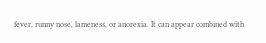fever, runny nose, lameness, or anorexia. It can appear combined with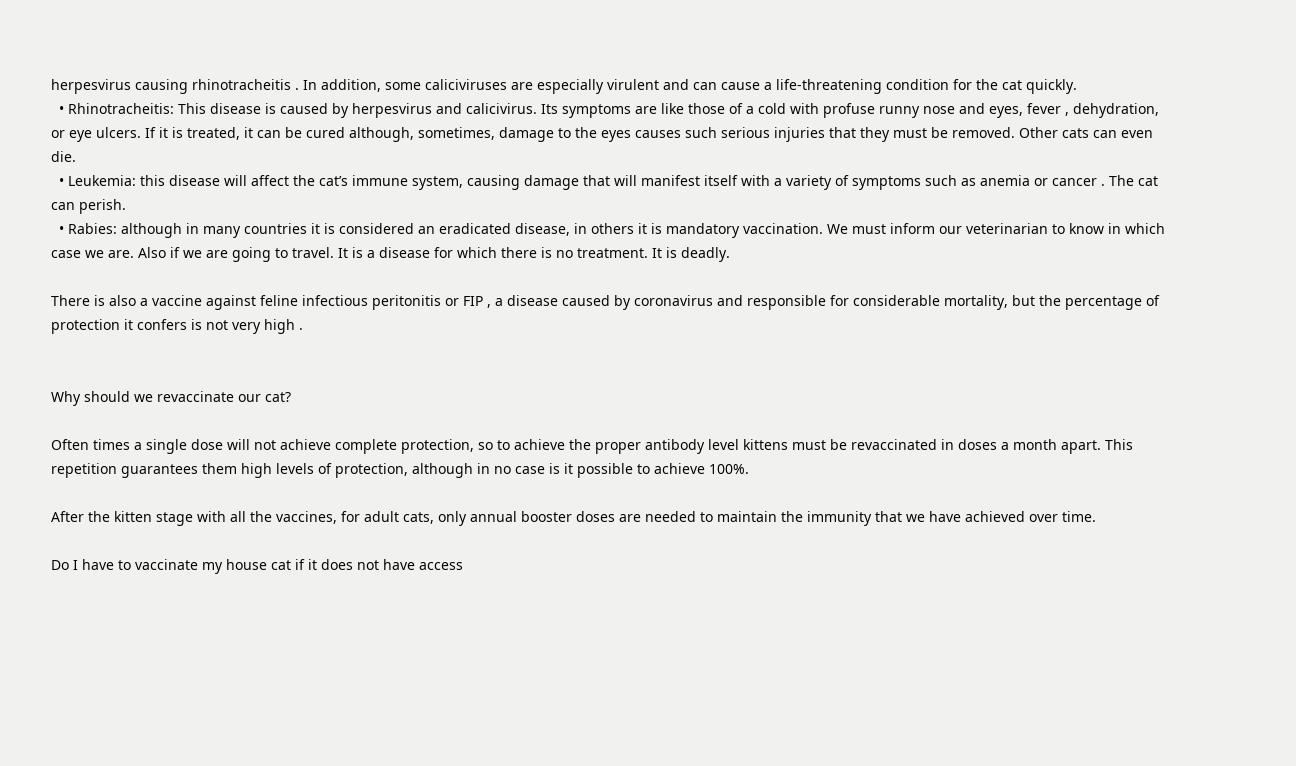herpesvirus causing rhinotracheitis . In addition, some caliciviruses are especially virulent and can cause a life-threatening condition for the cat quickly.
  • Rhinotracheitis: This disease is caused by herpesvirus and calicivirus. Its symptoms are like those of a cold with profuse runny nose and eyes, fever , dehydration, or eye ulcers. If it is treated, it can be cured although, sometimes, damage to the eyes causes such serious injuries that they must be removed. Other cats can even die.
  • Leukemia: this disease will affect the cat’s immune system, causing damage that will manifest itself with a variety of symptoms such as anemia or cancer . The cat can perish.
  • Rabies: although in many countries it is considered an eradicated disease, in others it is mandatory vaccination. We must inform our veterinarian to know in which case we are. Also if we are going to travel. It is a disease for which there is no treatment. It is deadly.

There is also a vaccine against feline infectious peritonitis or FIP , a disease caused by coronavirus and responsible for considerable mortality, but the percentage of protection it confers is not very high .


Why should we revaccinate our cat?

Often times a single dose will not achieve complete protection, so to achieve the proper antibody level kittens must be revaccinated in doses a month apart. This repetition guarantees them high levels of protection, although in no case is it possible to achieve 100%.

After the kitten stage with all the vaccines, for adult cats, only annual booster doses are needed to maintain the immunity that we have achieved over time.

Do I have to vaccinate my house cat if it does not have access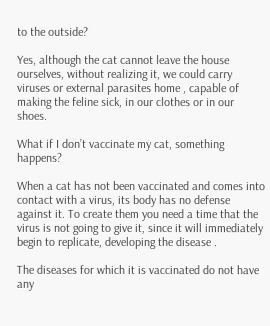to the outside?

Yes, although the cat cannot leave the house ourselves, without realizing it, we could carry viruses or external parasites home , capable of making the feline sick, in our clothes or in our shoes.

What if I don’t vaccinate my cat, something happens?

When a cat has not been vaccinated and comes into contact with a virus, its body has no defense against it. To create them you need a time that the virus is not going to give it, since it will immediately begin to replicate, developing the disease .

The diseases for which it is vaccinated do not have any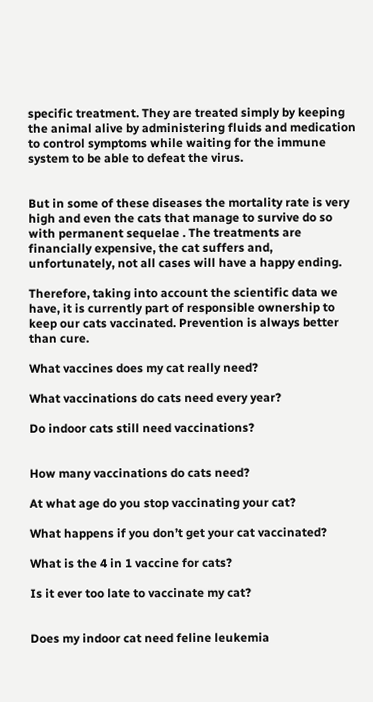specific treatment. They are treated simply by keeping the animal alive by administering fluids and medication to control symptoms while waiting for the immune system to be able to defeat the virus.


But in some of these diseases the mortality rate is very high and even the cats that manage to survive do so with permanent sequelae . The treatments are financially expensive, the cat suffers and, unfortunately, not all cases will have a happy ending.

Therefore, taking into account the scientific data we have, it is currently part of responsible ownership to keep our cats vaccinated. Prevention is always better than cure.

What vaccines does my cat really need?

What vaccinations do cats need every year?

Do indoor cats still need vaccinations?


How many vaccinations do cats need?

At what age do you stop vaccinating your cat?

What happens if you don’t get your cat vaccinated?

What is the 4 in 1 vaccine for cats?

Is it ever too late to vaccinate my cat?


Does my indoor cat need feline leukemia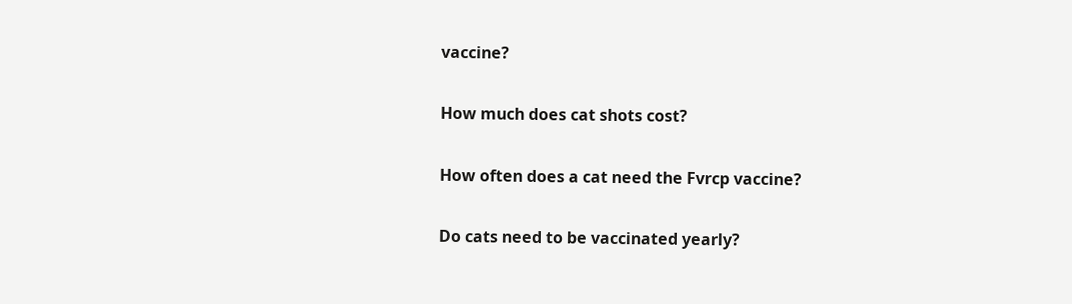vaccine?

How much does cat shots cost?

How often does a cat need the Fvrcp vaccine?

Do cats need to be vaccinated yearly?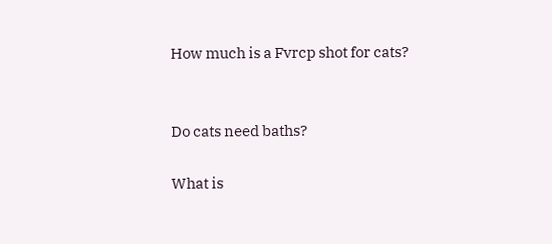How much is a Fvrcp shot for cats?


Do cats need baths?

What is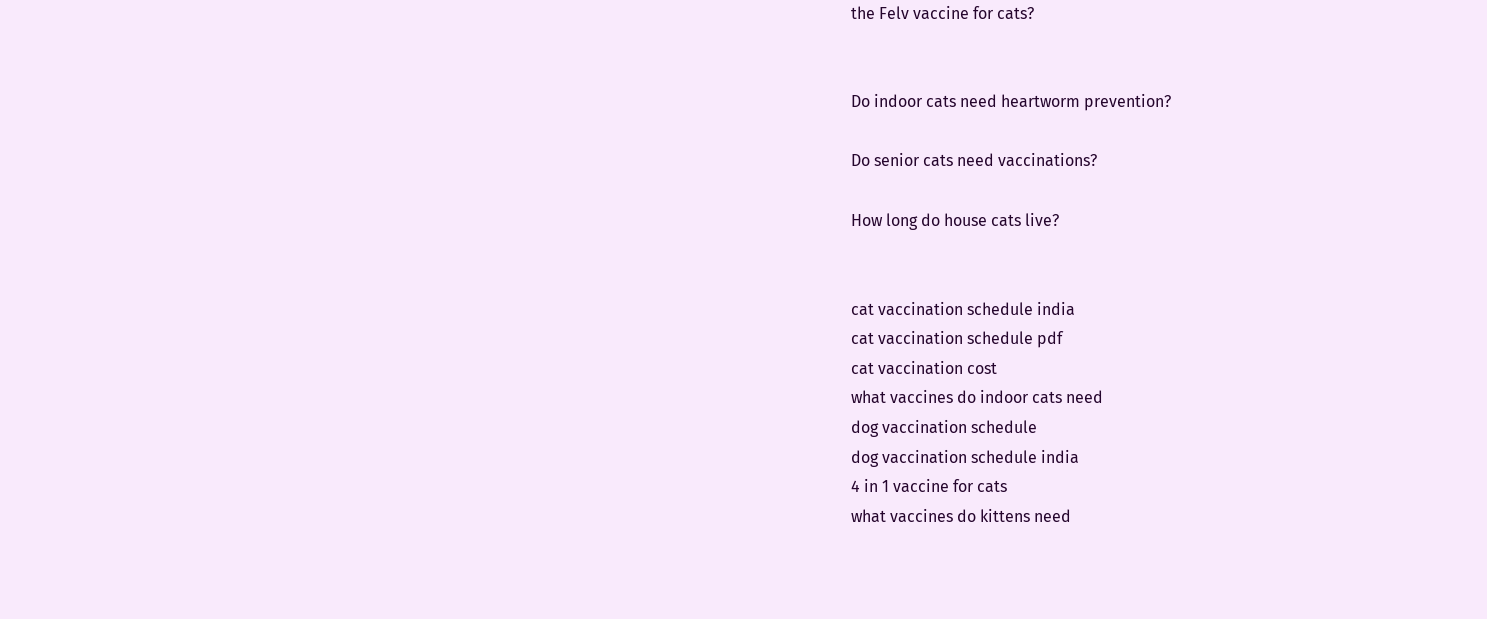the Felv vaccine for cats?


Do indoor cats need heartworm prevention?

Do senior cats need vaccinations?

How long do house cats live?


cat vaccination schedule india
cat vaccination schedule pdf
cat vaccination cost
what vaccines do indoor cats need
dog vaccination schedule
dog vaccination schedule india
4 in 1 vaccine for cats
what vaccines do kittens need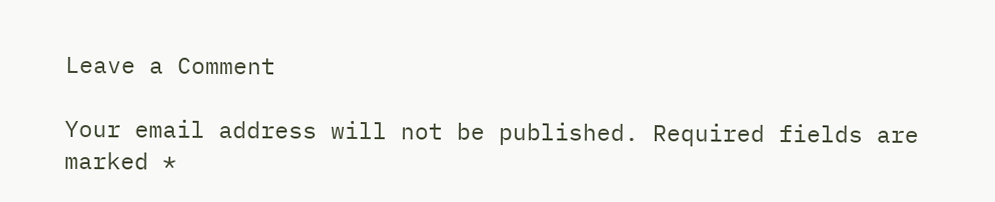Leave a Comment

Your email address will not be published. Required fields are marked *